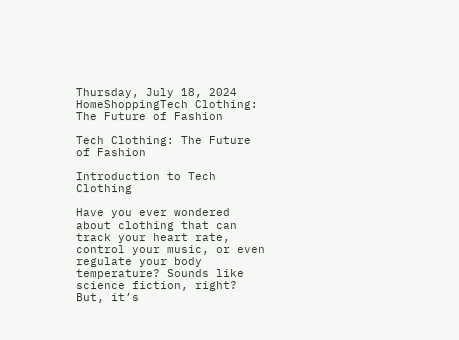Thursday, July 18, 2024
HomeShoppingTech Clothing: The Future of Fashion

Tech Clothing: The Future of Fashion

Introduction to Tech Clothing

Have you ever wondered about clothing that can track your heart rate, control your music, or even regulate your body temperature? Sounds like science fiction, right? But, it’s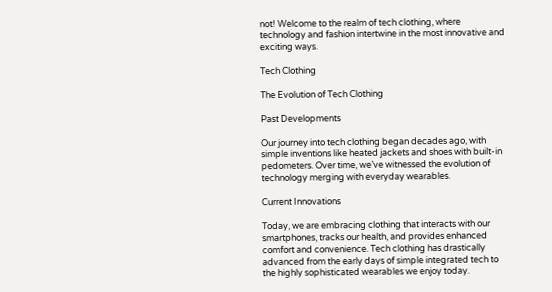not! Welcome to the realm of tech clothing, where technology and fashion intertwine in the most innovative and exciting ways.

Tech Clothing

The Evolution of Tech Clothing

Past Developments

Our journey into tech clothing began decades ago, with simple inventions like heated jackets and shoes with built-in pedometers. Over time, we’ve witnessed the evolution of technology merging with everyday wearables.

Current Innovations

Today, we are embracing clothing that interacts with our smartphones, tracks our health, and provides enhanced comfort and convenience. Tech clothing has drastically advanced from the early days of simple integrated tech to the highly sophisticated wearables we enjoy today.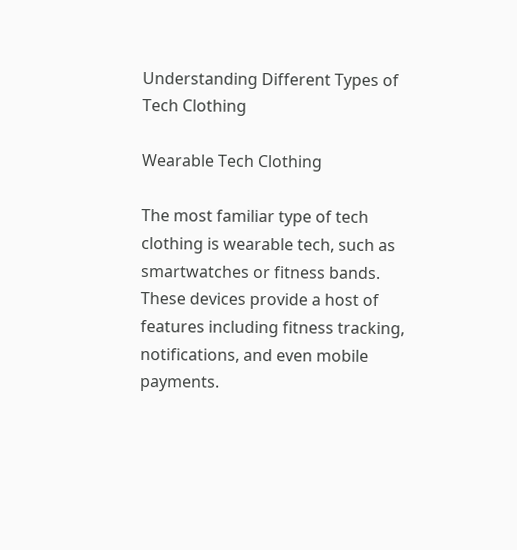Understanding Different Types of Tech Clothing

Wearable Tech Clothing

The most familiar type of tech clothing is wearable tech, such as smartwatches or fitness bands. These devices provide a host of features including fitness tracking, notifications, and even mobile payments.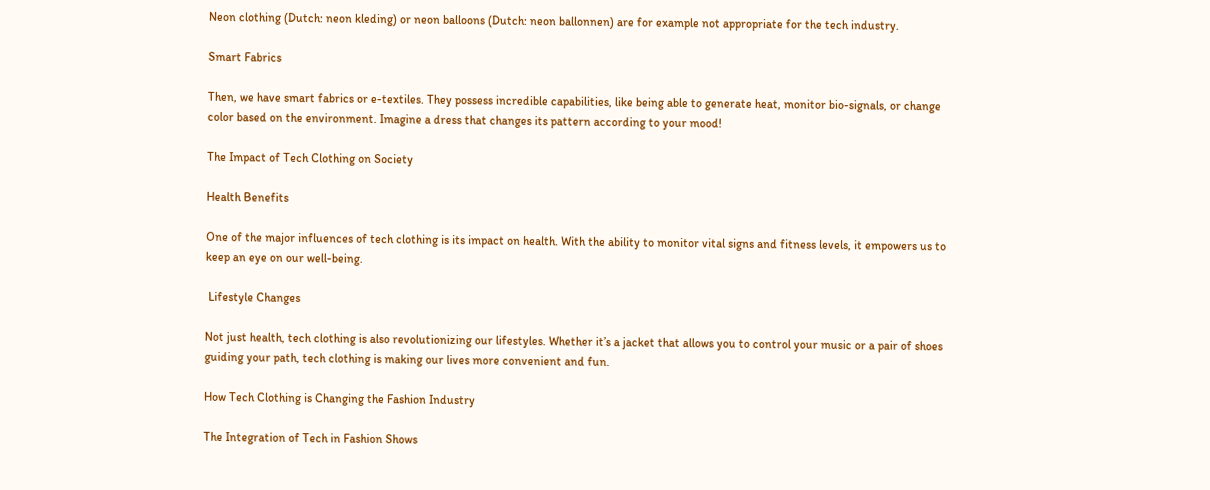Neon clothing (Dutch: neon kleding) or neon balloons (Dutch: neon ballonnen) are for example not appropriate for the tech industry.

Smart Fabrics

Then, we have smart fabrics or e-textiles. They possess incredible capabilities, like being able to generate heat, monitor bio-signals, or change color based on the environment. Imagine a dress that changes its pattern according to your mood!

The Impact of Tech Clothing on Society

Health Benefits

One of the major influences of tech clothing is its impact on health. With the ability to monitor vital signs and fitness levels, it empowers us to keep an eye on our well-being.

 Lifestyle Changes

Not just health, tech clothing is also revolutionizing our lifestyles. Whether it’s a jacket that allows you to control your music or a pair of shoes guiding your path, tech clothing is making our lives more convenient and fun.

How Tech Clothing is Changing the Fashion Industry

The Integration of Tech in Fashion Shows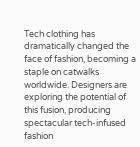Tech clothing has dramatically changed the face of fashion, becoming a staple on catwalks worldwide. Designers are exploring the potential of this fusion, producing spectacular tech-infused fashion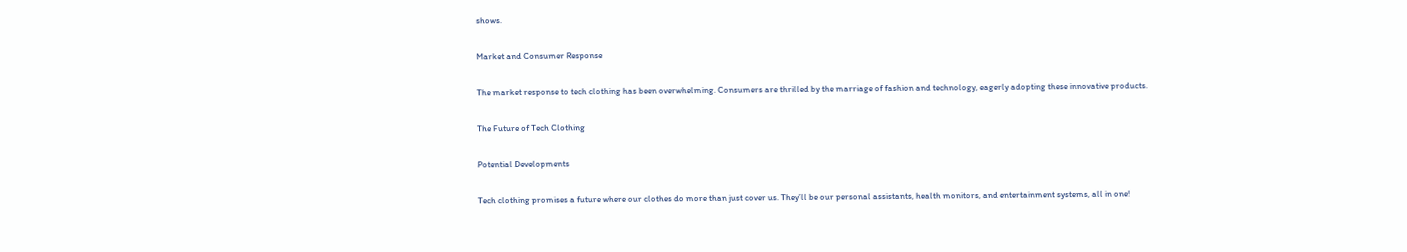shows.

Market and Consumer Response

The market response to tech clothing has been overwhelming. Consumers are thrilled by the marriage of fashion and technology, eagerly adopting these innovative products.

The Future of Tech Clothing

Potential Developments

Tech clothing promises a future where our clothes do more than just cover us. They’ll be our personal assistants, health monitors, and entertainment systems, all in one!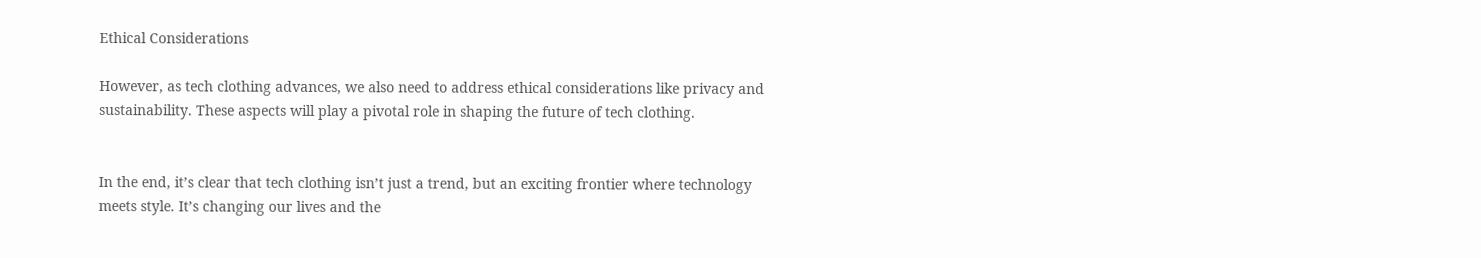Ethical Considerations

However, as tech clothing advances, we also need to address ethical considerations like privacy and sustainability. These aspects will play a pivotal role in shaping the future of tech clothing.


In the end, it’s clear that tech clothing isn’t just a trend, but an exciting frontier where technology meets style. It’s changing our lives and the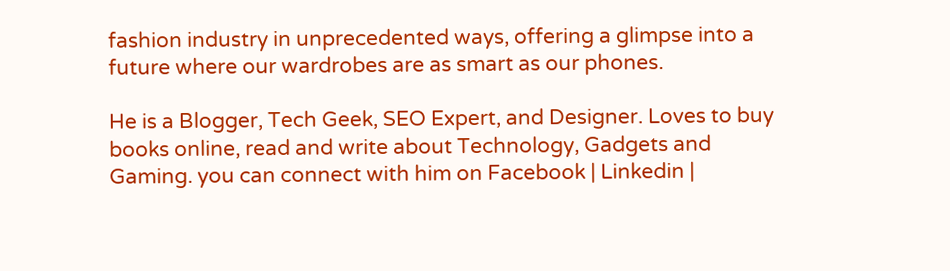fashion industry in unprecedented ways, offering a glimpse into a future where our wardrobes are as smart as our phones.

He is a Blogger, Tech Geek, SEO Expert, and Designer. Loves to buy books online, read and write about Technology, Gadgets and Gaming. you can connect with him on Facebook | Linkedin |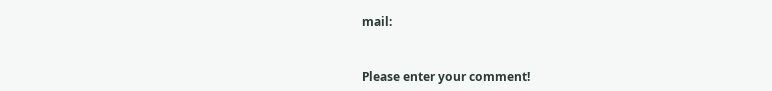mail:


Please enter your comment!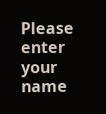Please enter your name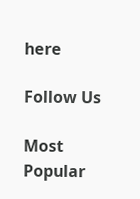here

Follow Us

Most Popular